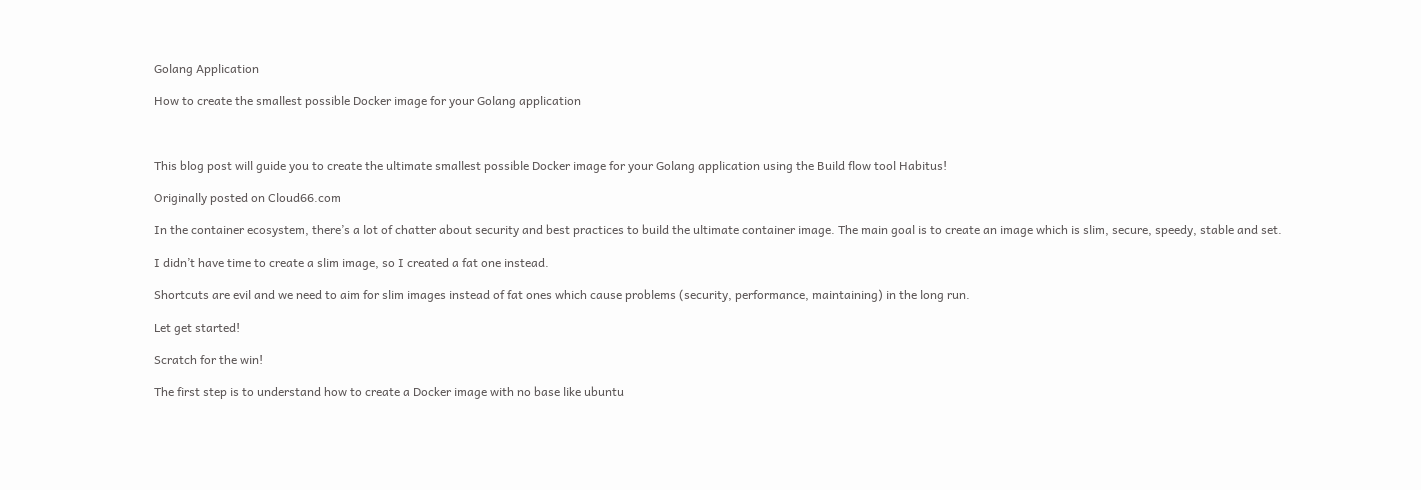Golang Application

How to create the smallest possible Docker image for your Golang application



This blog post will guide you to create the ultimate smallest possible Docker image for your Golang application using the Build flow tool Habitus!

Originally posted on Cloud66.com

In the container ecosystem, there’s a lot of chatter about security and best practices to build the ultimate container image. The main goal is to create an image which is slim, secure, speedy, stable and set.

I didn’t have time to create a slim image, so I created a fat one instead.

Shortcuts are evil and we need to aim for slim images instead of fat ones which cause problems (security, performance, maintaining) in the long run.

Let get started!

Scratch for the win!

The first step is to understand how to create a Docker image with no base like ubuntu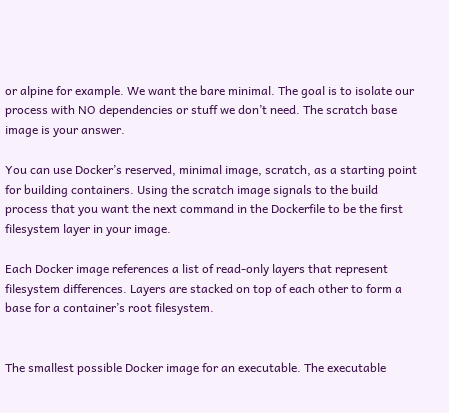or alpine for example. We want the bare minimal. The goal is to isolate our process with NO dependencies or stuff we don’t need. The scratch base image is your answer.

You can use Docker’s reserved, minimal image, scratch, as a starting point for building containers. Using the scratch image signals to the build process that you want the next command in the Dockerfile to be the first filesystem layer in your image.

Each Docker image references a list of read-only layers that represent filesystem differences. Layers are stacked on top of each other to form a base for a container’s root filesystem.


The smallest possible Docker image for an executable. The executable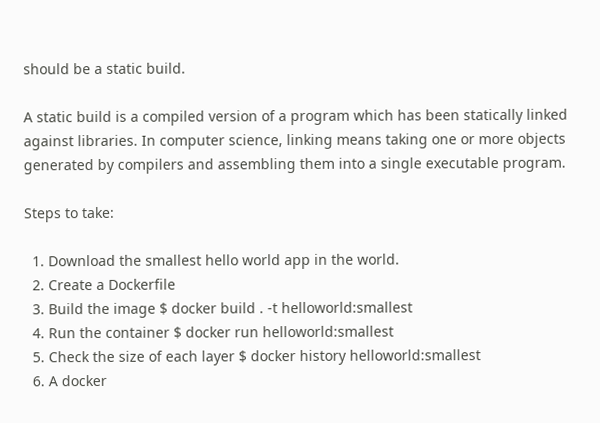should be a static build.

A static build is a compiled version of a program which has been statically linked against libraries. In computer science, linking means taking one or more objects generated by compilers and assembling them into a single executable program.

Steps to take:

  1. Download the smallest hello world app in the world.
  2. Create a Dockerfile
  3. Build the image $ docker build . -t helloworld:smallest
  4. Run the container $ docker run helloworld:smallest
  5. Check the size of each layer $ docker history helloworld:smallest
  6. A docker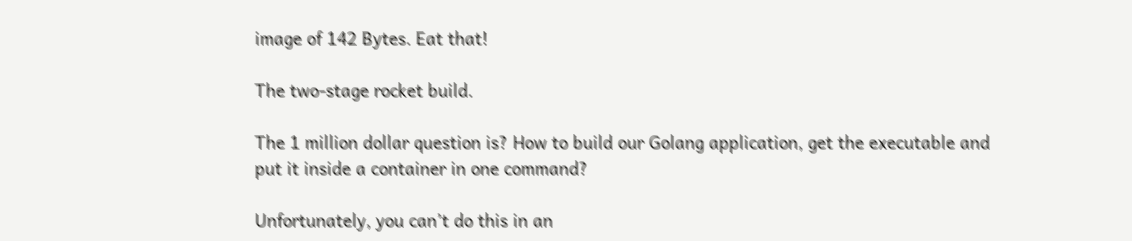image of 142 Bytes. Eat that!

The two-stage rocket build.

The 1 million dollar question is? How to build our Golang application, get the executable and put it inside a container in one command?

Unfortunately, you can’t do this in an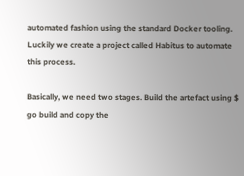automated fashion using the standard Docker tooling. Luckily we create a project called Habitus to automate this process.

Basically, we need two stages. Build the artefact using $ go build and copy the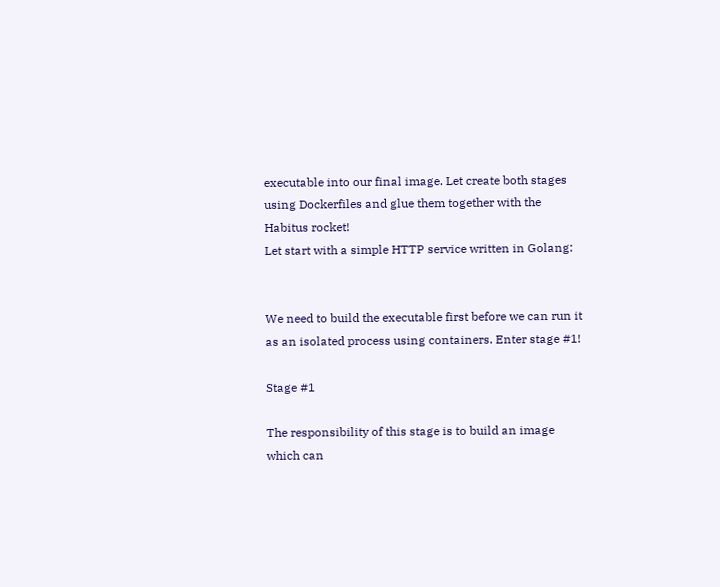executable into our final image. Let create both stages using Dockerfiles and glue them together with the Habitus rocket!
Let start with a simple HTTP service written in Golang:


We need to build the executable first before we can run it as an isolated process using containers. Enter stage #1!

Stage #1

The responsibility of this stage is to build an image which can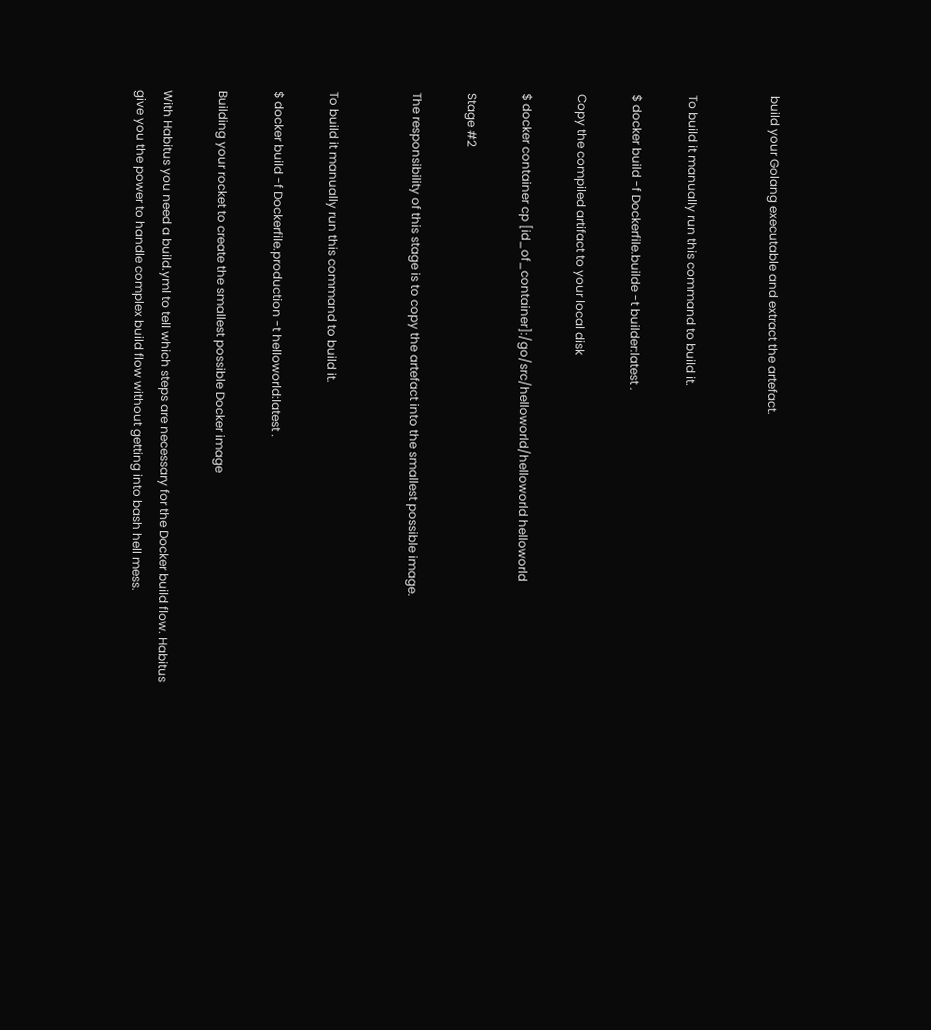build your Golang executable and extract the artefact.


To build it manually run this command to build it.

$ docker build -f Dockerfile.builde -t builder:latest .

Copy the compiled artifact to your local disk

$ docker container cp [id_of_container]:/go/src/helloworld/helloworld helloworld

Stage #2

The responsibility of this stage is to copy the artefact into the smallest possible image.


To build it manually run this command to build it.

$ docker build -f Dockerfile.production -t helloworld:latest .

Building your rocket to create the smallest possible Docker image

With Habitus you need a build.yml to tell which steps are necessary for the Docker build flow. Habitus give you the power to handle complex build flow without getting into bash hell mess.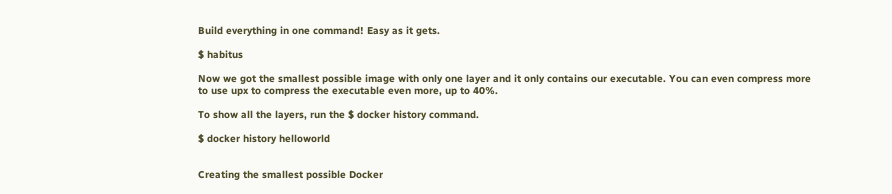Build everything in one command! Easy as it gets.

$ habitus

Now we got the smallest possible image with only one layer and it only contains our executable. You can even compress more to use upx to compress the executable even more, up to 40%.

To show all the layers, run the $ docker history command.

$ docker history helloworld


Creating the smallest possible Docker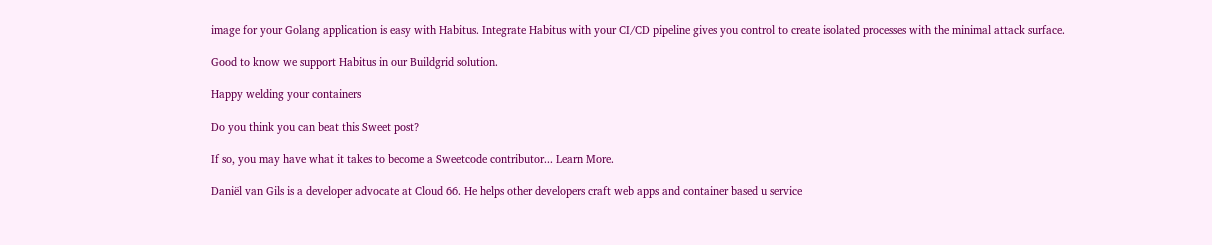image for your Golang application is easy with Habitus. Integrate Habitus with your CI/CD pipeline gives you control to create isolated processes with the minimal attack surface.

Good to know we support Habitus in our Buildgrid solution.

Happy welding your containers

Do you think you can beat this Sweet post?

If so, you may have what it takes to become a Sweetcode contributor... Learn More.

Daniël van Gils is a developer advocate at Cloud 66. He helps other developers craft web apps and container based u service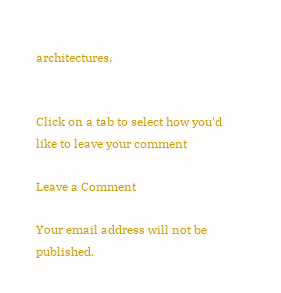architectures.


Click on a tab to select how you'd like to leave your comment

Leave a Comment

Your email address will not be published.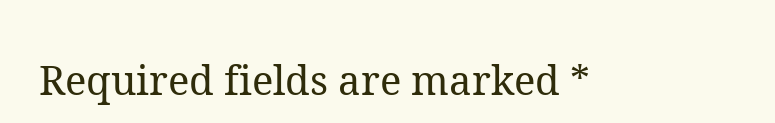Required fields are marked *